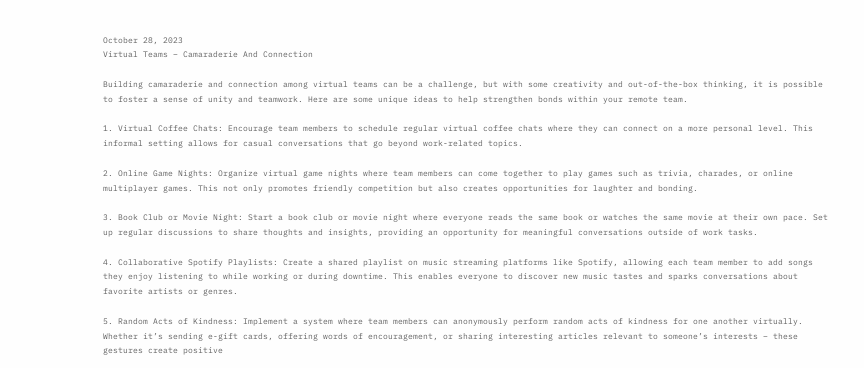October 28, 2023
Virtual Teams – Camaraderie And Connection

Building camaraderie and connection among virtual teams can be a challenge, but with some creativity and out-of-the-box thinking, it is possible to foster a sense of unity and teamwork. Here are some unique ideas to help strengthen bonds within your remote team.

1. Virtual Coffee Chats: Encourage team members to schedule regular virtual coffee chats where they can connect on a more personal level. This informal setting allows for casual conversations that go beyond work-related topics.

2. Online Game Nights: Organize virtual game nights where team members can come together to play games such as trivia, charades, or online multiplayer games. This not only promotes friendly competition but also creates opportunities for laughter and bonding.

3. Book Club or Movie Night: Start a book club or movie night where everyone reads the same book or watches the same movie at their own pace. Set up regular discussions to share thoughts and insights, providing an opportunity for meaningful conversations outside of work tasks.

4. Collaborative Spotify Playlists: Create a shared playlist on music streaming platforms like Spotify, allowing each team member to add songs they enjoy listening to while working or during downtime. This enables everyone to discover new music tastes and sparks conversations about favorite artists or genres.

5. Random Acts of Kindness: Implement a system where team members can anonymously perform random acts of kindness for one another virtually. Whether it’s sending e-gift cards, offering words of encouragement, or sharing interesting articles relevant to someone’s interests – these gestures create positive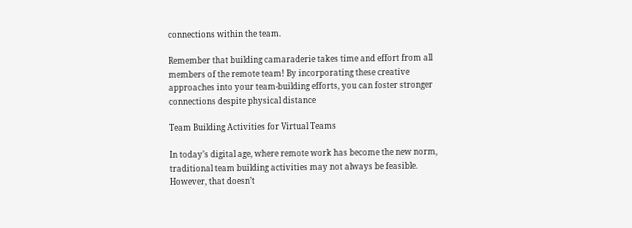connections within the team.

Remember that building camaraderie takes time and effort from all members of the remote team! By incorporating these creative approaches into your team-building efforts, you can foster stronger connections despite physical distance

Team Building Activities for Virtual Teams

In today’s digital age, where remote work has become the new norm, traditional team building activities may not always be feasible. However, that doesn’t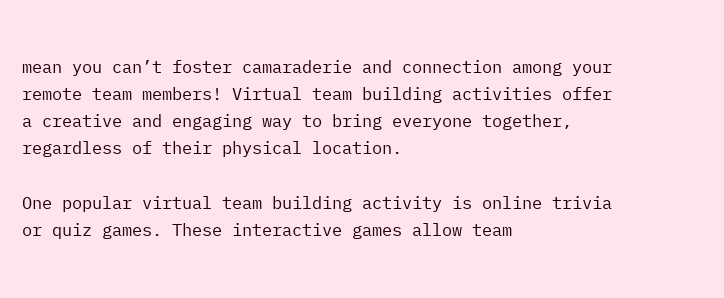mean you can’t foster camaraderie and connection among your remote team members! Virtual team building activities offer a creative and engaging way to bring everyone together, regardless of their physical location.

One popular virtual team building activity is online trivia or quiz games. These interactive games allow team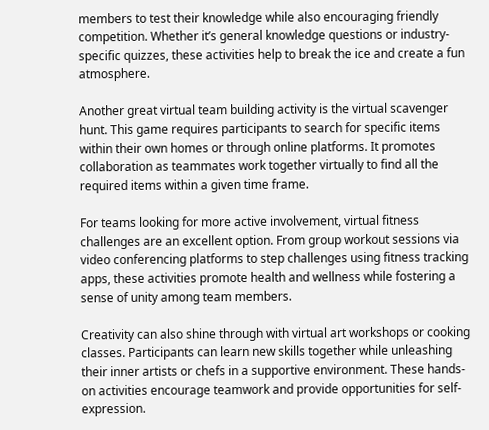members to test their knowledge while also encouraging friendly competition. Whether it’s general knowledge questions or industry-specific quizzes, these activities help to break the ice and create a fun atmosphere.

Another great virtual team building activity is the virtual scavenger hunt. This game requires participants to search for specific items within their own homes or through online platforms. It promotes collaboration as teammates work together virtually to find all the required items within a given time frame.

For teams looking for more active involvement, virtual fitness challenges are an excellent option. From group workout sessions via video conferencing platforms to step challenges using fitness tracking apps, these activities promote health and wellness while fostering a sense of unity among team members.

Creativity can also shine through with virtual art workshops or cooking classes. Participants can learn new skills together while unleashing their inner artists or chefs in a supportive environment. These hands-on activities encourage teamwork and provide opportunities for self-expression.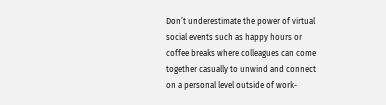Don’t underestimate the power of virtual social events such as happy hours or coffee breaks where colleagues can come together casually to unwind and connect on a personal level outside of work-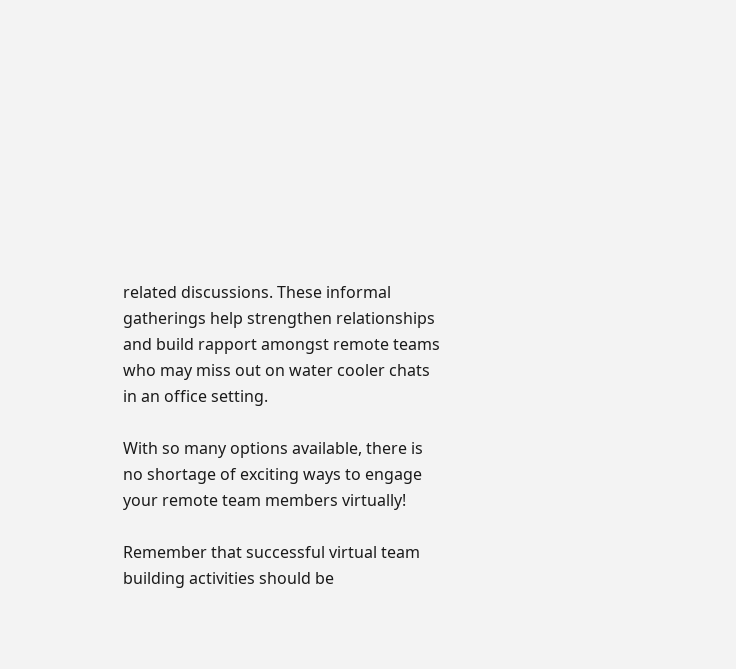related discussions. These informal gatherings help strengthen relationships and build rapport amongst remote teams who may miss out on water cooler chats in an office setting.

With so many options available, there is no shortage of exciting ways to engage your remote team members virtually!

Remember that successful virtual team building activities should be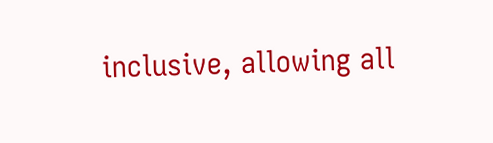inclusive, allowing all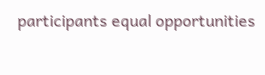participants equal opportunities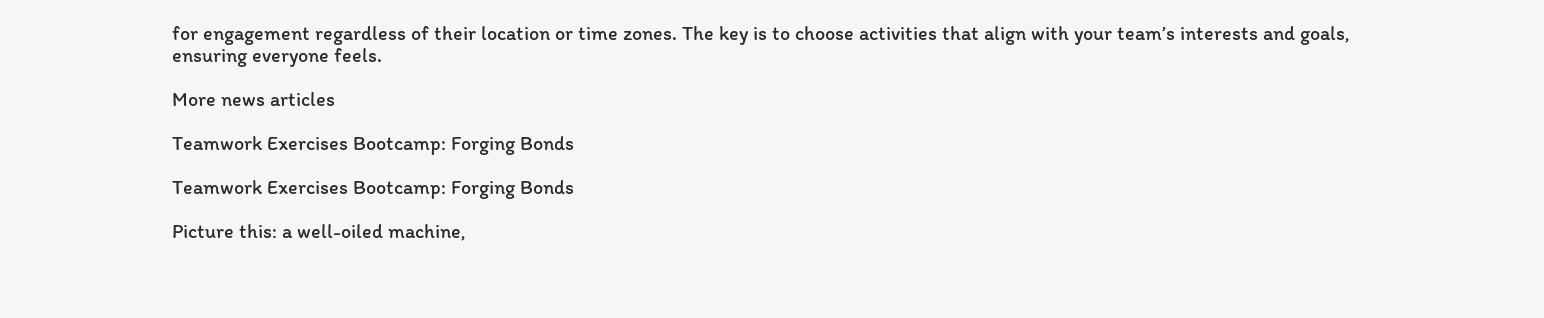for engagement regardless of their location or time zones. The key is to choose activities that align with your team’s interests and goals, ensuring everyone feels.

More news articles

Teamwork Exercises Bootcamp: Forging Bonds

Teamwork Exercises Bootcamp: Forging Bonds

Picture this: a well-oiled machine,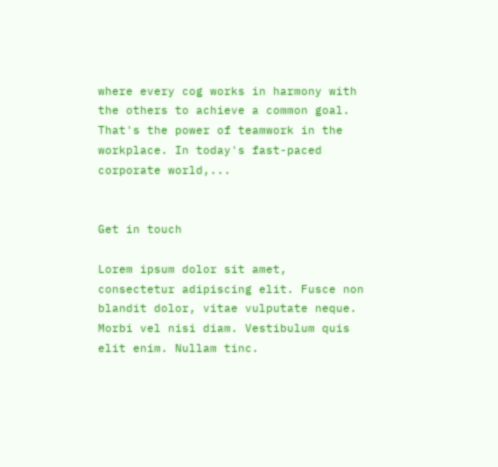where every cog works in harmony with the others to achieve a common goal. That's the power of teamwork in the workplace. In today's fast-paced corporate world,...


Get in touch

Lorem ipsum dolor sit amet, consectetur adipiscing elit. Fusce non blandit dolor, vitae vulputate neque. Morbi vel nisi diam. Vestibulum quis elit enim. Nullam tinc.